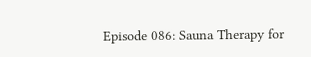Episode 086: Sauna Therapy for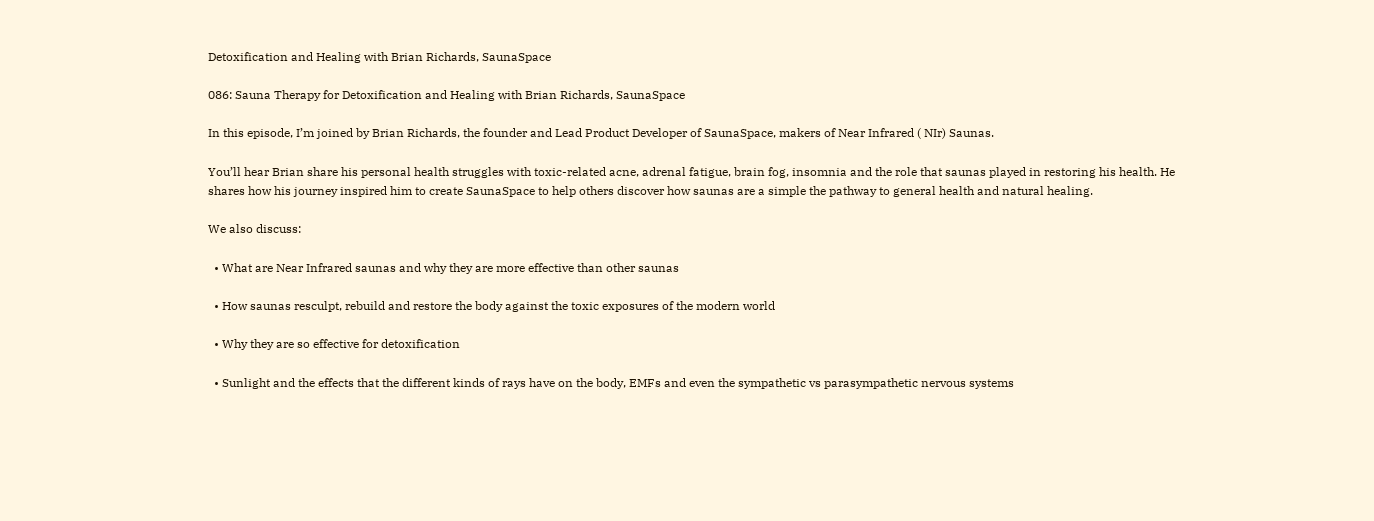Detoxification and Healing with Brian Richards, SaunaSpace

086: Sauna Therapy for Detoxification and Healing with Brian Richards, SaunaSpace

In this episode, I’m joined by Brian Richards, the founder and Lead Product Developer of SaunaSpace, makers of Near Infrared ( NIr) Saunas.

You’ll hear Brian share his personal health struggles with toxic-related acne, adrenal fatigue, brain fog, insomnia and the role that saunas played in restoring his health. He shares how his journey inspired him to create SaunaSpace to help others discover how saunas are a simple the pathway to general health and natural healing.

We also discuss:

  • What are Near Infrared saunas and why they are more effective than other saunas

  • How saunas resculpt, rebuild and restore the body against the toxic exposures of the modern world

  • Why they are so effective for detoxification

  • Sunlight and the effects that the different kinds of rays have on the body, EMFs and even the sympathetic vs parasympathetic nervous systems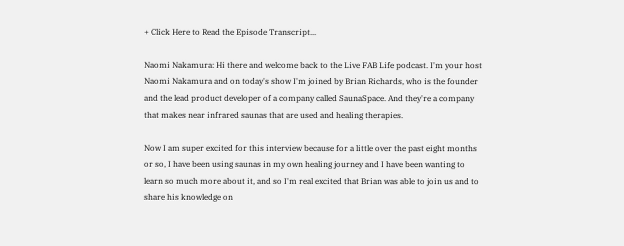+ Click Here to Read the Episode Transcript...

Naomi Nakamura: Hi there and welcome back to the Live FAB Life podcast. I'm your host Naomi Nakamura and on today's show I'm joined by Brian Richards, who is the founder and the lead product developer of a company called SaunaSpace. And they're a company that makes near infrared saunas that are used and healing therapies.

Now I am super excited for this interview because for a little over the past eight months or so, I have been using saunas in my own healing journey and I have been wanting to learn so much more about it, and so I'm real excited that Brian was able to join us and to share his knowledge on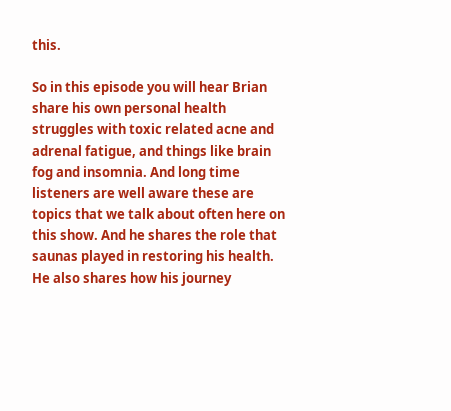this.

So in this episode you will hear Brian share his own personal health struggles with toxic related acne and adrenal fatigue, and things like brain fog and insomnia. And long time listeners are well aware these are topics that we talk about often here on this show. And he shares the role that saunas played in restoring his health. He also shares how his journey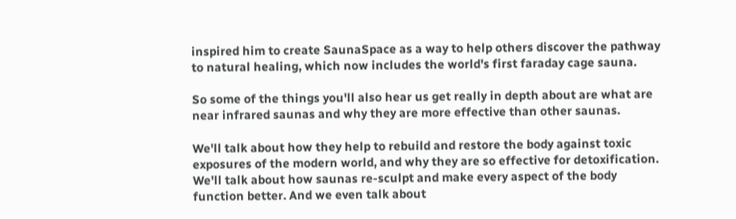inspired him to create SaunaSpace as a way to help others discover the pathway to natural healing, which now includes the world's first faraday cage sauna.

So some of the things you'll also hear us get really in depth about are what are near infrared saunas and why they are more effective than other saunas.

We'll talk about how they help to rebuild and restore the body against toxic exposures of the modern world, and why they are so effective for detoxification. We'll talk about how saunas re-sculpt and make every aspect of the body function better. And we even talk about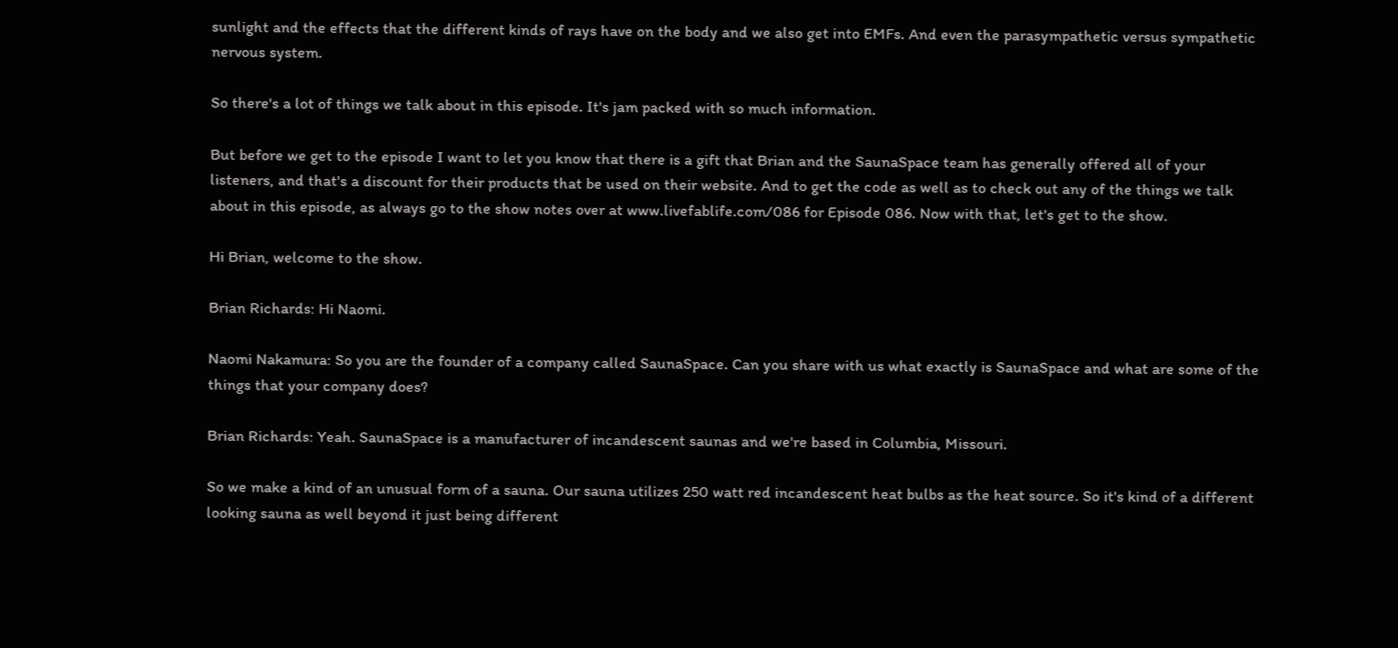sunlight and the effects that the different kinds of rays have on the body and we also get into EMFs. And even the parasympathetic versus sympathetic nervous system.

So there's a lot of things we talk about in this episode. It's jam packed with so much information.

But before we get to the episode I want to let you know that there is a gift that Brian and the SaunaSpace team has generally offered all of your listeners, and that's a discount for their products that be used on their website. And to get the code as well as to check out any of the things we talk about in this episode, as always go to the show notes over at www.livefablife.com/086 for Episode 086. Now with that, let's get to the show.

Hi Brian, welcome to the show.

Brian Richards: Hi Naomi.

Naomi Nakamura: So you are the founder of a company called SaunaSpace. Can you share with us what exactly is SaunaSpace and what are some of the things that your company does?

Brian Richards: Yeah. SaunaSpace is a manufacturer of incandescent saunas and we're based in Columbia, Missouri.

So we make a kind of an unusual form of a sauna. Our sauna utilizes 250 watt red incandescent heat bulbs as the heat source. So it's kind of a different looking sauna as well beyond it just being different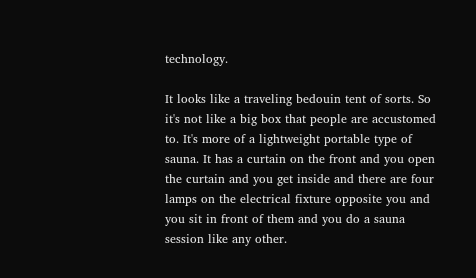technology.

It looks like a traveling bedouin tent of sorts. So it's not like a big box that people are accustomed to. It's more of a lightweight portable type of sauna. It has a curtain on the front and you open the curtain and you get inside and there are four lamps on the electrical fixture opposite you and you sit in front of them and you do a sauna session like any other.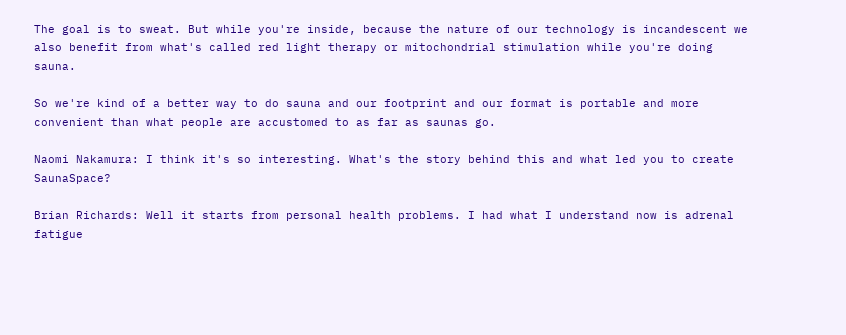The goal is to sweat. But while you're inside, because the nature of our technology is incandescent we also benefit from what's called red light therapy or mitochondrial stimulation while you're doing sauna.

So we're kind of a better way to do sauna and our footprint and our format is portable and more convenient than what people are accustomed to as far as saunas go.

Naomi Nakamura: I think it's so interesting. What's the story behind this and what led you to create SaunaSpace?

Brian Richards: Well it starts from personal health problems. I had what I understand now is adrenal fatigue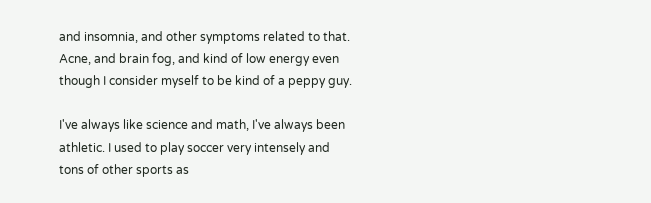and insomnia, and other symptoms related to that. Acne, and brain fog, and kind of low energy even though I consider myself to be kind of a peppy guy.

I've always like science and math, I've always been athletic. I used to play soccer very intensely and tons of other sports as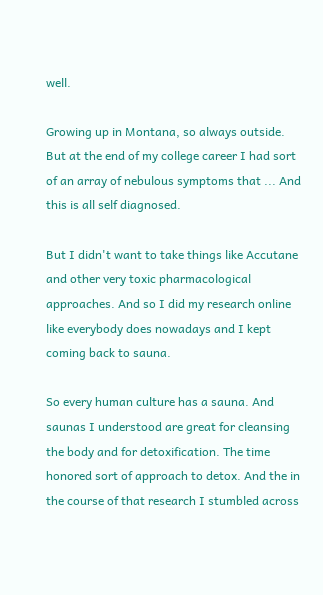well.

Growing up in Montana, so always outside. But at the end of my college career I had sort of an array of nebulous symptoms that ... And this is all self diagnosed.

But I didn't want to take things like Accutane and other very toxic pharmacological approaches. And so I did my research online like everybody does nowadays and I kept coming back to sauna.

So every human culture has a sauna. And saunas I understood are great for cleansing the body and for detoxification. The time honored sort of approach to detox. And the in the course of that research I stumbled across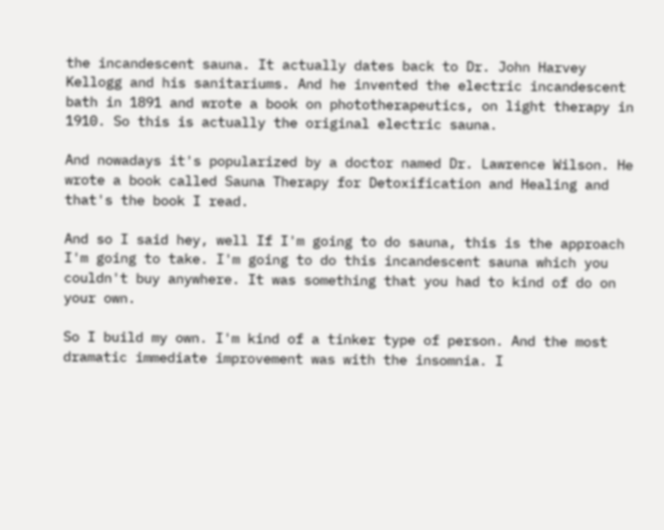the incandescent sauna. It actually dates back to Dr. John Harvey Kellogg and his sanitariums. And he invented the electric incandescent bath in 1891 and wrote a book on phototherapeutics, on light therapy in 1910. So this is actually the original electric sauna.

And nowadays it's popularized by a doctor named Dr. Lawrence Wilson. He wrote a book called Sauna Therapy for Detoxification and Healing and that's the book I read.

And so I said hey, well If I'm going to do sauna, this is the approach I'm going to take. I'm going to do this incandescent sauna which you couldn't buy anywhere. It was something that you had to kind of do on your own.

So I build my own. I'm kind of a tinker type of person. And the most dramatic immediate improvement was with the insomnia. I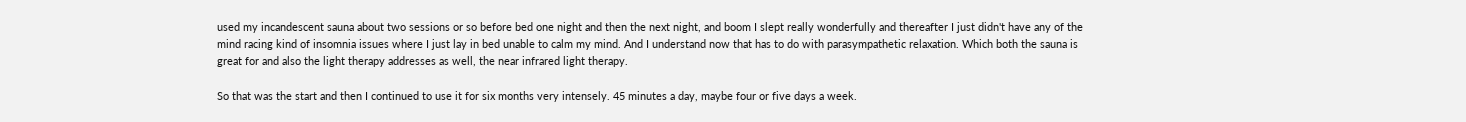used my incandescent sauna about two sessions or so before bed one night and then the next night, and boom I slept really wonderfully and thereafter I just didn't have any of the mind racing kind of insomnia issues where I just lay in bed unable to calm my mind. And I understand now that has to do with parasympathetic relaxation. Which both the sauna is great for and also the light therapy addresses as well, the near infrared light therapy.

So that was the start and then I continued to use it for six months very intensely. 45 minutes a day, maybe four or five days a week.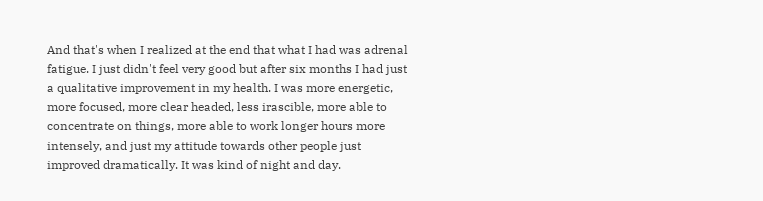And that's when I realized at the end that what I had was adrenal fatigue. I just didn't feel very good but after six months I had just a qualitative improvement in my health. I was more energetic, more focused, more clear headed, less irascible, more able to concentrate on things, more able to work longer hours more intensely, and just my attitude towards other people just improved dramatically. It was kind of night and day.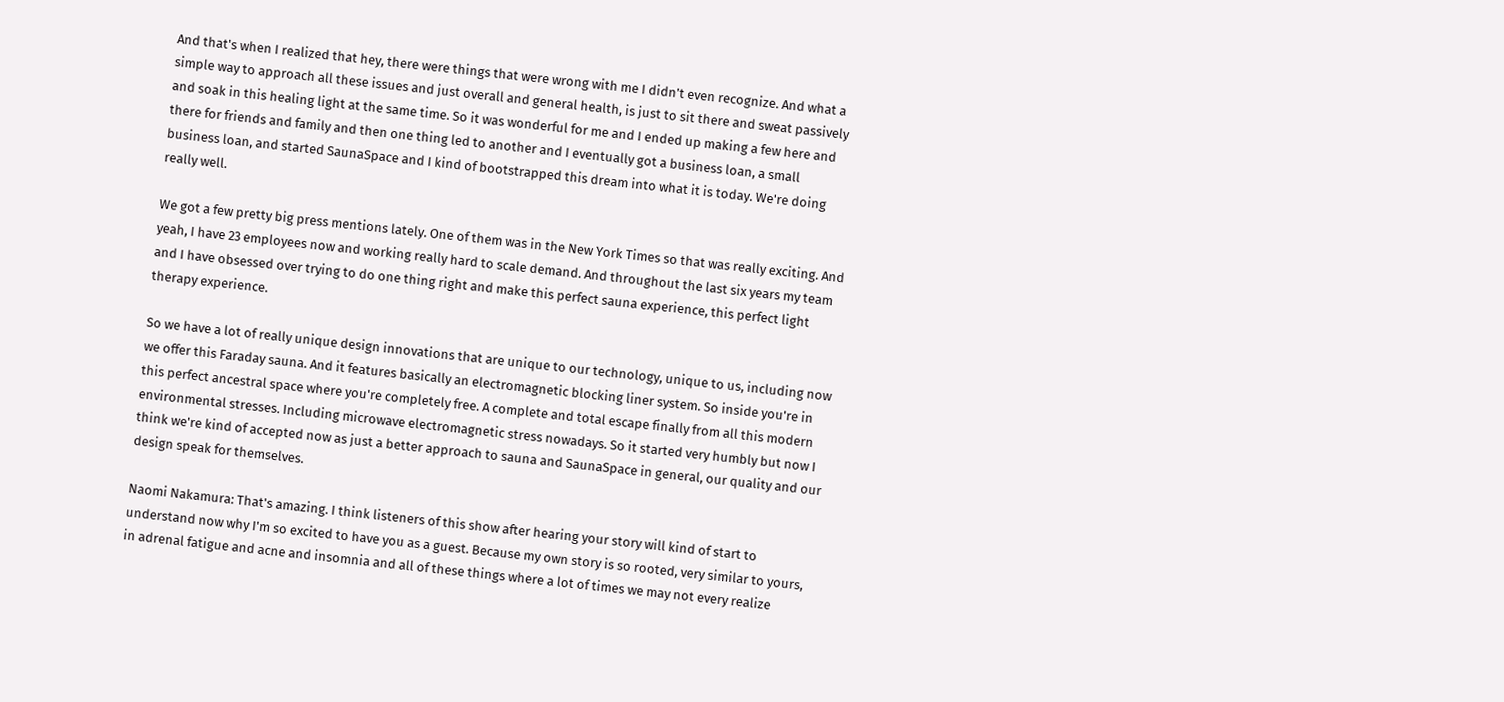And that's when I realized that hey, there were things that were wrong with me I didn't even recognize. And what a simple way to approach all these issues and just overall and general health, is just to sit there and sweat passively and soak in this healing light at the same time. So it was wonderful for me and I ended up making a few here and there for friends and family and then one thing led to another and I eventually got a business loan, a small business loan, and started SaunaSpace and I kind of bootstrapped this dream into what it is today. We're doing really well.

We got a few pretty big press mentions lately. One of them was in the New York Times so that was really exciting. And yeah, I have 23 employees now and working really hard to scale demand. And throughout the last six years my team and I have obsessed over trying to do one thing right and make this perfect sauna experience, this perfect light therapy experience.

So we have a lot of really unique design innovations that are unique to our technology, unique to us, including now we offer this Faraday sauna. And it features basically an electromagnetic blocking liner system. So inside you're in this perfect ancestral space where you're completely free. A complete and total escape finally from all this modern environmental stresses. Including microwave electromagnetic stress nowadays. So it started very humbly but now I think we're kind of accepted now as just a better approach to sauna and SaunaSpace in general, our quality and our design speak for themselves.

Naomi Nakamura: That's amazing. I think listeners of this show after hearing your story will kind of start to understand now why I'm so excited to have you as a guest. Because my own story is so rooted, very similar to yours, in adrenal fatigue and acne and insomnia and all of these things where a lot of times we may not every realize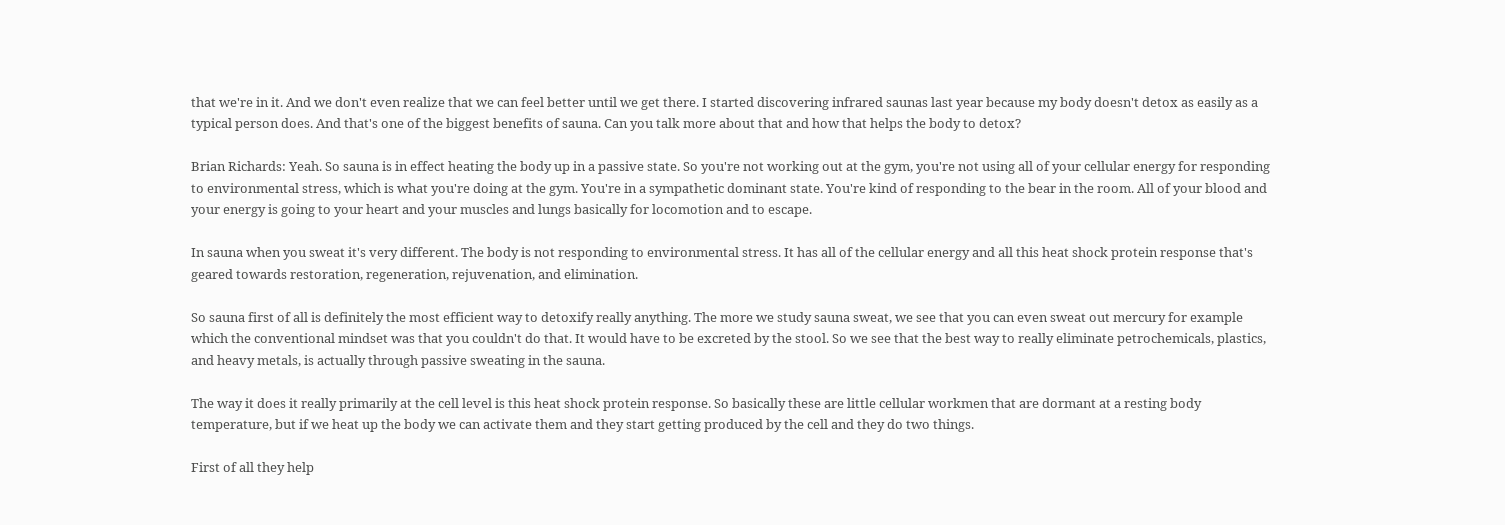that we're in it. And we don't even realize that we can feel better until we get there. I started discovering infrared saunas last year because my body doesn't detox as easily as a typical person does. And that's one of the biggest benefits of sauna. Can you talk more about that and how that helps the body to detox?

Brian Richards: Yeah. So sauna is in effect heating the body up in a passive state. So you're not working out at the gym, you're not using all of your cellular energy for responding to environmental stress, which is what you're doing at the gym. You're in a sympathetic dominant state. You're kind of responding to the bear in the room. All of your blood and your energy is going to your heart and your muscles and lungs basically for locomotion and to escape.

In sauna when you sweat it's very different. The body is not responding to environmental stress. It has all of the cellular energy and all this heat shock protein response that's geared towards restoration, regeneration, rejuvenation, and elimination.

So sauna first of all is definitely the most efficient way to detoxify really anything. The more we study sauna sweat, we see that you can even sweat out mercury for example which the conventional mindset was that you couldn't do that. It would have to be excreted by the stool. So we see that the best way to really eliminate petrochemicals, plastics, and heavy metals, is actually through passive sweating in the sauna.

The way it does it really primarily at the cell level is this heat shock protein response. So basically these are little cellular workmen that are dormant at a resting body temperature, but if we heat up the body we can activate them and they start getting produced by the cell and they do two things.

First of all they help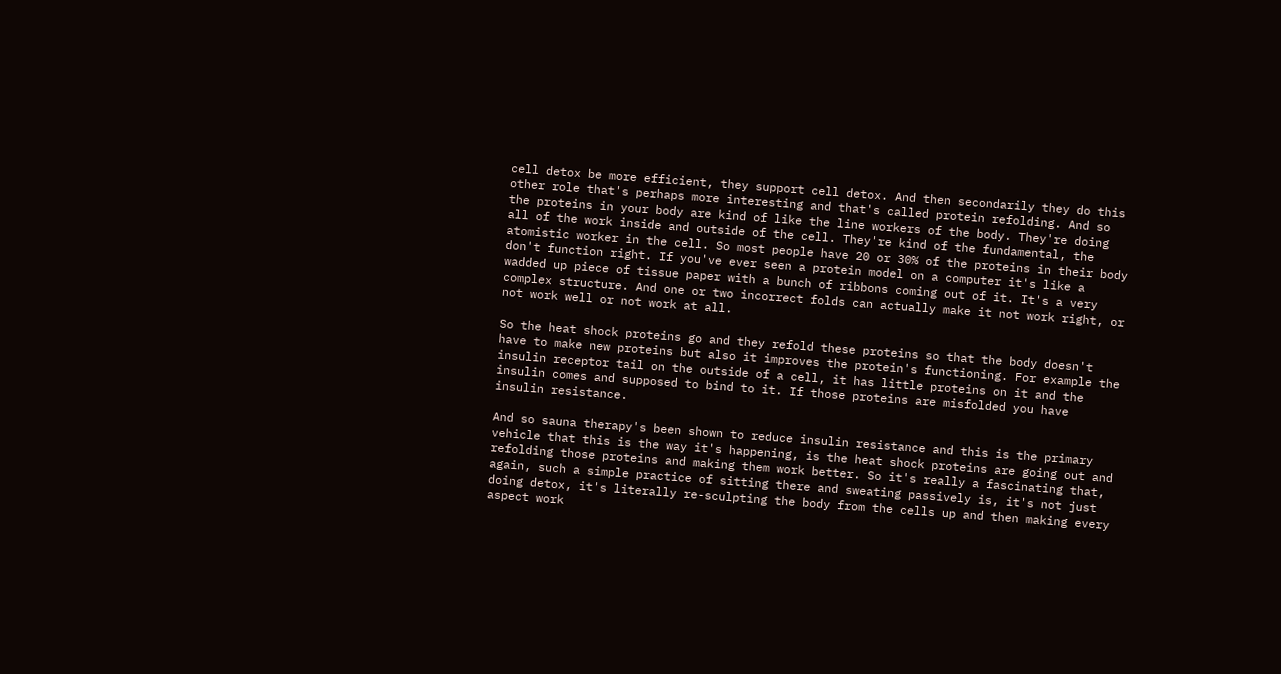cell detox be more efficient, they support cell detox. And then secondarily they do this other role that's perhaps more interesting and that's called protein refolding. And so the proteins in your body are kind of like the line workers of the body. They're doing all of the work inside and outside of the cell. They're kind of the fundamental, the atomistic worker in the cell. So most people have 20 or 30% of the proteins in their body don't function right. If you've ever seen a protein model on a computer it's like a wadded up piece of tissue paper with a bunch of ribbons coming out of it. It's a very complex structure. And one or two incorrect folds can actually make it not work right, or not work well or not work at all.

So the heat shock proteins go and they refold these proteins so that the body doesn't have to make new proteins but also it improves the protein's functioning. For example the insulin receptor tail on the outside of a cell, it has little proteins on it and the insulin comes and supposed to bind to it. If those proteins are misfolded you have insulin resistance.

And so sauna therapy's been shown to reduce insulin resistance and this is the primary vehicle that this is the way it's happening, is the heat shock proteins are going out and refolding those proteins and making them work better. So it's really a fascinating that, again, such a simple practice of sitting there and sweating passively is, it's not just doing detox, it's literally re-sculpting the body from the cells up and then making every aspect work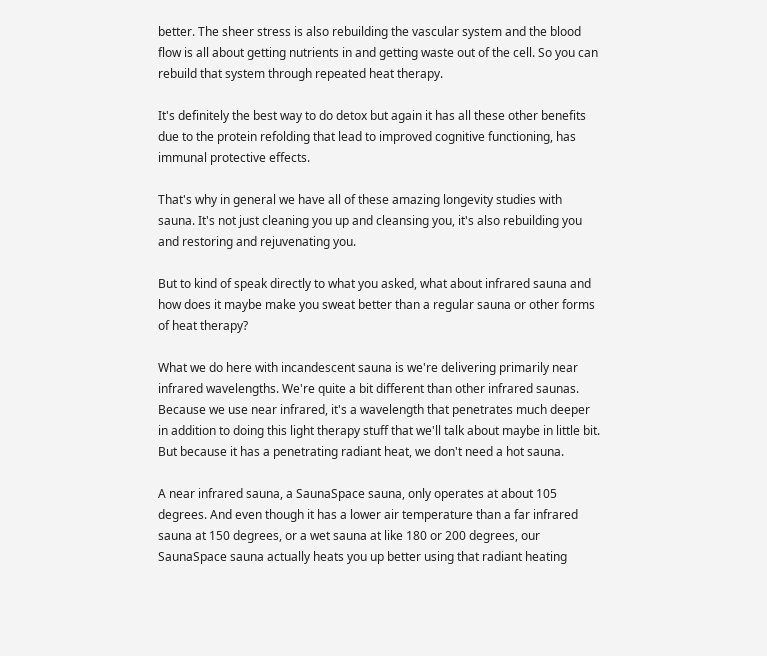better. The sheer stress is also rebuilding the vascular system and the blood flow is all about getting nutrients in and getting waste out of the cell. So you can rebuild that system through repeated heat therapy.

It's definitely the best way to do detox but again it has all these other benefits due to the protein refolding that lead to improved cognitive functioning, has immunal protective effects.

That's why in general we have all of these amazing longevity studies with sauna. It's not just cleaning you up and cleansing you, it's also rebuilding you and restoring and rejuvenating you.

But to kind of speak directly to what you asked, what about infrared sauna and how does it maybe make you sweat better than a regular sauna or other forms of heat therapy?

What we do here with incandescent sauna is we're delivering primarily near infrared wavelengths. We're quite a bit different than other infrared saunas. Because we use near infrared, it's a wavelength that penetrates much deeper in addition to doing this light therapy stuff that we'll talk about maybe in little bit. But because it has a penetrating radiant heat, we don't need a hot sauna.

A near infrared sauna, a SaunaSpace sauna, only operates at about 105 degrees. And even though it has a lower air temperature than a far infrared sauna at 150 degrees, or a wet sauna at like 180 or 200 degrees, our SaunaSpace sauna actually heats you up better using that radiant heating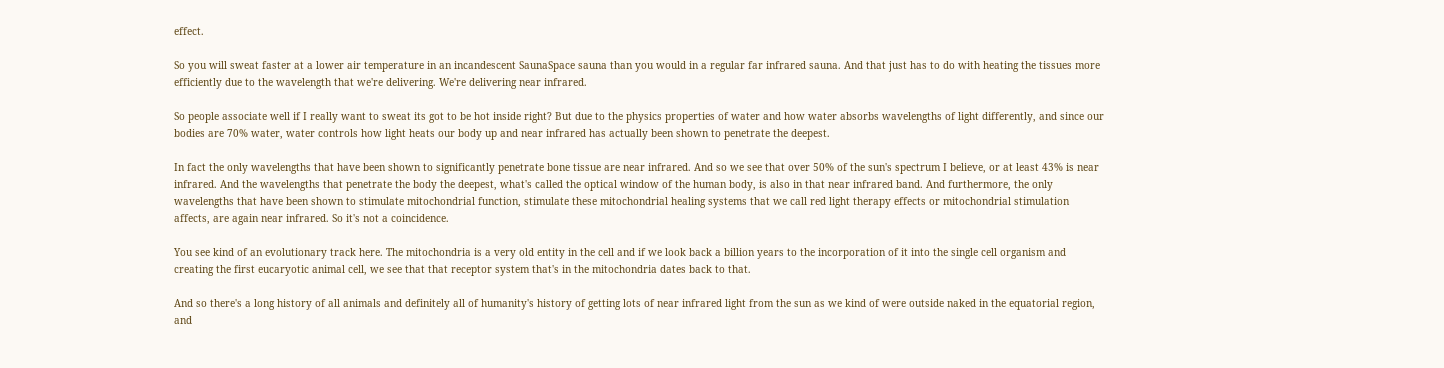effect.

So you will sweat faster at a lower air temperature in an incandescent SaunaSpace sauna than you would in a regular far infrared sauna. And that just has to do with heating the tissues more efficiently due to the wavelength that we're delivering. We're delivering near infrared.

So people associate well if I really want to sweat its got to be hot inside right? But due to the physics properties of water and how water absorbs wavelengths of light differently, and since our bodies are 70% water, water controls how light heats our body up and near infrared has actually been shown to penetrate the deepest.

In fact the only wavelengths that have been shown to significantly penetrate bone tissue are near infrared. And so we see that over 50% of the sun's spectrum I believe, or at least 43% is near infrared. And the wavelengths that penetrate the body the deepest, what's called the optical window of the human body, is also in that near infrared band. And furthermore, the only wavelengths that have been shown to stimulate mitochondrial function, stimulate these mitochondrial healing systems that we call red light therapy effects or mitochondrial stimulation affects, are again near infrared. So it's not a coincidence.

You see kind of an evolutionary track here. The mitochondria is a very old entity in the cell and if we look back a billion years to the incorporation of it into the single cell organism and creating the first eucaryotic animal cell, we see that that receptor system that's in the mitochondria dates back to that.

And so there's a long history of all animals and definitely all of humanity's history of getting lots of near infrared light from the sun as we kind of were outside naked in the equatorial region, and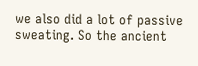we also did a lot of passive sweating. So the ancient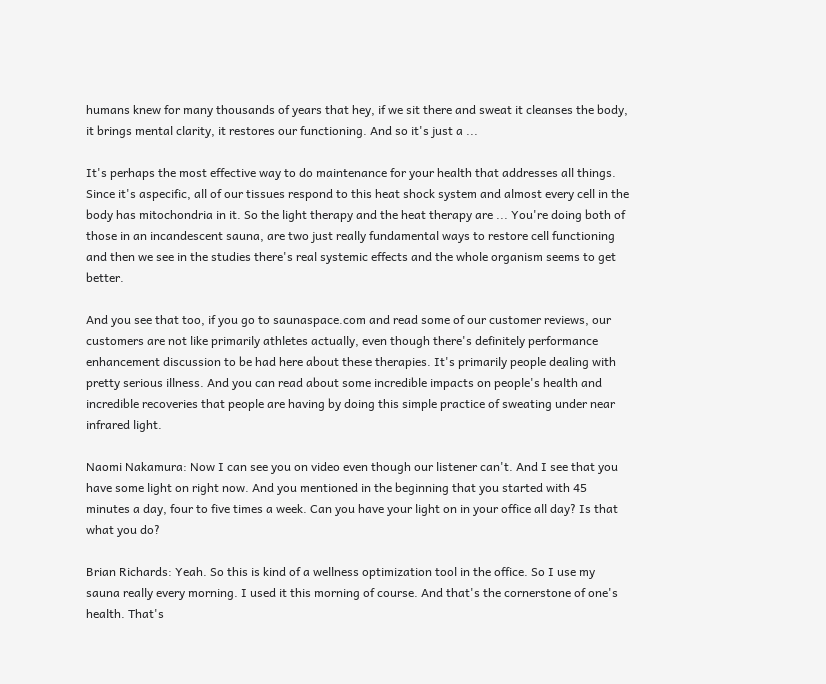humans knew for many thousands of years that hey, if we sit there and sweat it cleanses the body, it brings mental clarity, it restores our functioning. And so it's just a ...

It's perhaps the most effective way to do maintenance for your health that addresses all things. Since it's aspecific, all of our tissues respond to this heat shock system and almost every cell in the body has mitochondria in it. So the light therapy and the heat therapy are ... You're doing both of those in an incandescent sauna, are two just really fundamental ways to restore cell functioning and then we see in the studies there's real systemic effects and the whole organism seems to get better.

And you see that too, if you go to saunaspace.com and read some of our customer reviews, our customers are not like primarily athletes actually, even though there's definitely performance enhancement discussion to be had here about these therapies. It's primarily people dealing with pretty serious illness. And you can read about some incredible impacts on people's health and incredible recoveries that people are having by doing this simple practice of sweating under near infrared light.

Naomi Nakamura: Now I can see you on video even though our listener can't. And I see that you have some light on right now. And you mentioned in the beginning that you started with 45 minutes a day, four to five times a week. Can you have your light on in your office all day? Is that what you do?

Brian Richards: Yeah. So this is kind of a wellness optimization tool in the office. So I use my sauna really every morning. I used it this morning of course. And that's the cornerstone of one's health. That's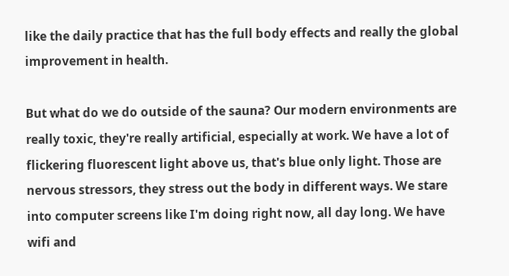like the daily practice that has the full body effects and really the global improvement in health.

But what do we do outside of the sauna? Our modern environments are really toxic, they're really artificial, especially at work. We have a lot of flickering fluorescent light above us, that's blue only light. Those are nervous stressors, they stress out the body in different ways. We stare into computer screens like I'm doing right now, all day long. We have wifi and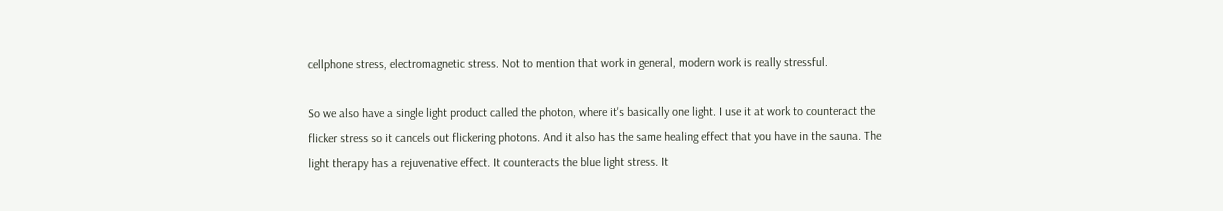cellphone stress, electromagnetic stress. Not to mention that work in general, modern work is really stressful.

So we also have a single light product called the photon, where it's basically one light. I use it at work to counteract the flicker stress so it cancels out flickering photons. And it also has the same healing effect that you have in the sauna. The light therapy has a rejuvenative effect. It counteracts the blue light stress. It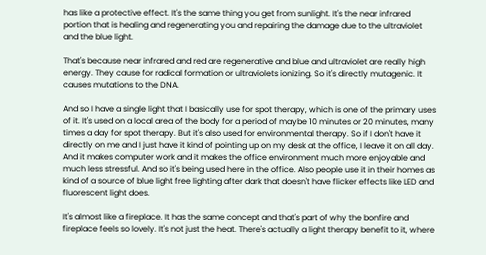has like a protective effect. It's the same thing you get from sunlight. It's the near infrared portion that is healing and regenerating you and repairing the damage due to the ultraviolet and the blue light.

That's because near infrared and red are regenerative and blue and ultraviolet are really high energy. They cause for radical formation or ultraviolets ionizing. So it's directly mutagenic. It causes mutations to the DNA.

And so I have a single light that I basically use for spot therapy, which is one of the primary uses of it. It's used on a local area of the body for a period of maybe 10 minutes or 20 minutes, many times a day for spot therapy. But it's also used for environmental therapy. So if I don't have it directly on me and I just have it kind of pointing up on my desk at the office, I leave it on all day. And it makes computer work and it makes the office environment much more enjoyable and much less stressful. And so it's being used here in the office. Also people use it in their homes as kind of a source of blue light free lighting after dark that doesn't have flicker effects like LED and fluorescent light does.

It's almost like a fireplace. It has the same concept and that's part of why the bonfire and fireplace feels so lovely. It's not just the heat. There's actually a light therapy benefit to it, where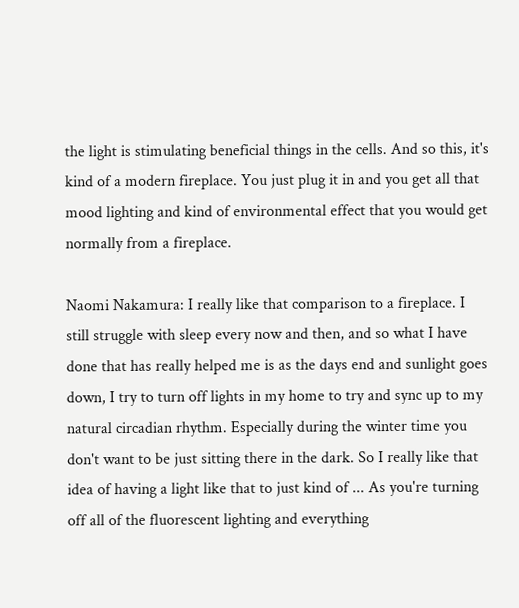the light is stimulating beneficial things in the cells. And so this, it's kind of a modern fireplace. You just plug it in and you get all that mood lighting and kind of environmental effect that you would get normally from a fireplace.

Naomi Nakamura: I really like that comparison to a fireplace. I still struggle with sleep every now and then, and so what I have done that has really helped me is as the days end and sunlight goes down, I try to turn off lights in my home to try and sync up to my natural circadian rhythm. Especially during the winter time you don't want to be just sitting there in the dark. So I really like that idea of having a light like that to just kind of ... As you're turning off all of the fluorescent lighting and everything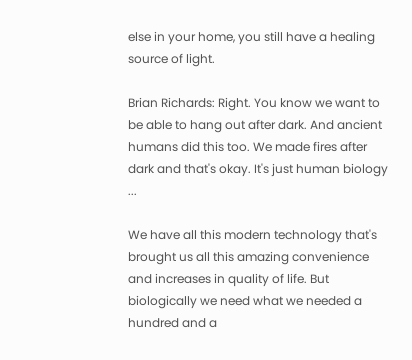else in your home, you still have a healing source of light.

Brian Richards: Right. You know we want to be able to hang out after dark. And ancient humans did this too. We made fires after dark and that's okay. It's just human biology ...

We have all this modern technology that's brought us all this amazing convenience and increases in quality of life. But biologically we need what we needed a hundred and a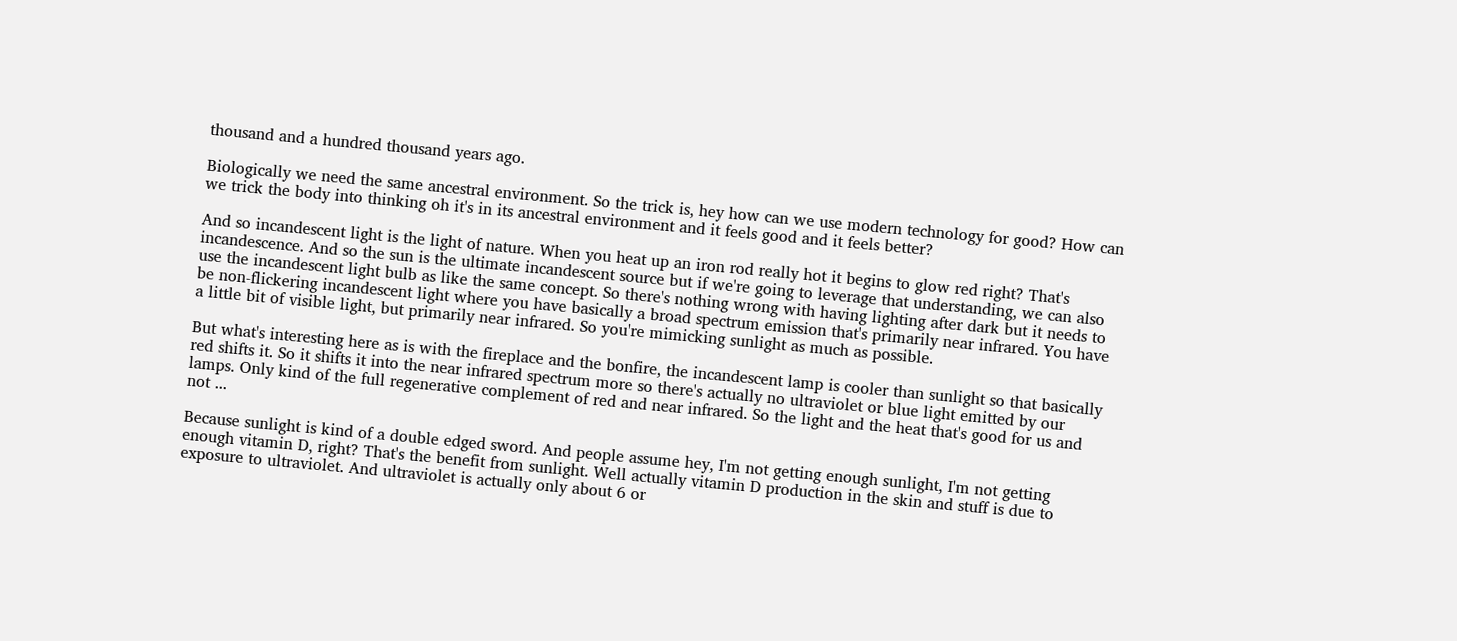thousand and a hundred thousand years ago.

Biologically we need the same ancestral environment. So the trick is, hey how can we use modern technology for good? How can we trick the body into thinking oh it's in its ancestral environment and it feels good and it feels better?

And so incandescent light is the light of nature. When you heat up an iron rod really hot it begins to glow red right? That's incandescence. And so the sun is the ultimate incandescent source but if we're going to leverage that understanding, we can also use the incandescent light bulb as like the same concept. So there's nothing wrong with having lighting after dark but it needs to be non-flickering incandescent light where you have basically a broad spectrum emission that's primarily near infrared. You have a little bit of visible light, but primarily near infrared. So you're mimicking sunlight as much as possible.

But what's interesting here as is with the fireplace and the bonfire, the incandescent lamp is cooler than sunlight so that basically red shifts it. So it shifts it into the near infrared spectrum more so there's actually no ultraviolet or blue light emitted by our lamps. Only kind of the full regenerative complement of red and near infrared. So the light and the heat that's good for us and not ...

Because sunlight is kind of a double edged sword. And people assume hey, I'm not getting enough sunlight, I'm not getting enough vitamin D, right? That's the benefit from sunlight. Well actually vitamin D production in the skin and stuff is due to exposure to ultraviolet. And ultraviolet is actually only about 6 or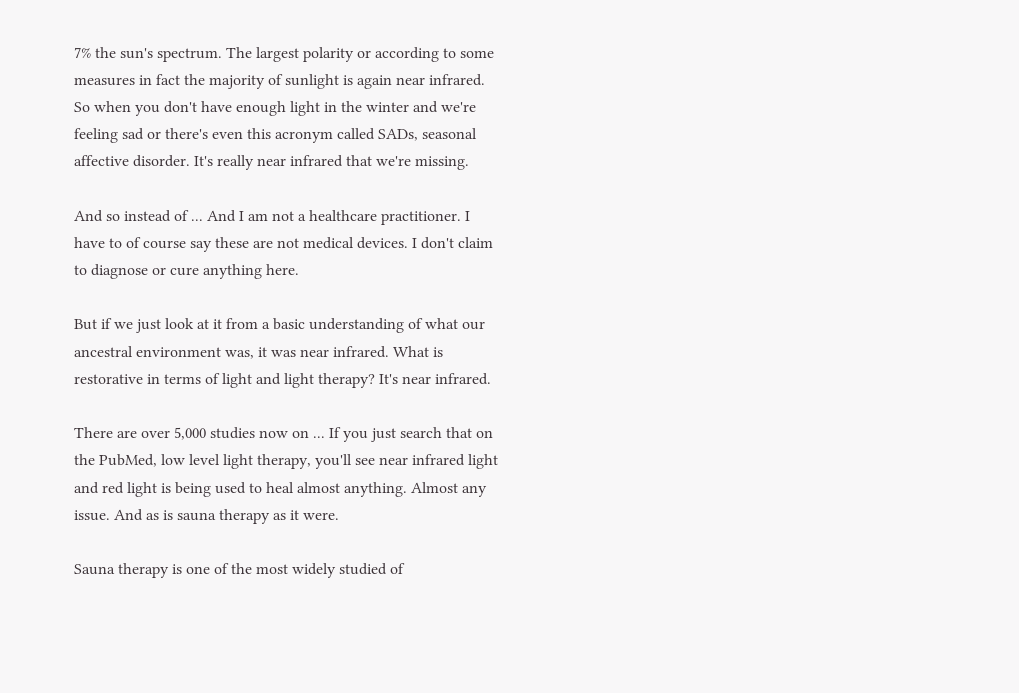7% the sun's spectrum. The largest polarity or according to some measures in fact the majority of sunlight is again near infrared. So when you don't have enough light in the winter and we're feeling sad or there's even this acronym called SADs, seasonal affective disorder. It's really near infrared that we're missing.

And so instead of ... And I am not a healthcare practitioner. I have to of course say these are not medical devices. I don't claim to diagnose or cure anything here.

But if we just look at it from a basic understanding of what our ancestral environment was, it was near infrared. What is restorative in terms of light and light therapy? It's near infrared.

There are over 5,000 studies now on ... If you just search that on the PubMed, low level light therapy, you'll see near infrared light and red light is being used to heal almost anything. Almost any issue. And as is sauna therapy as it were.

Sauna therapy is one of the most widely studied of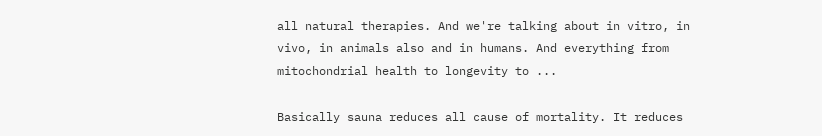all natural therapies. And we're talking about in vitro, in vivo, in animals also and in humans. And everything from mitochondrial health to longevity to ...

Basically sauna reduces all cause of mortality. It reduces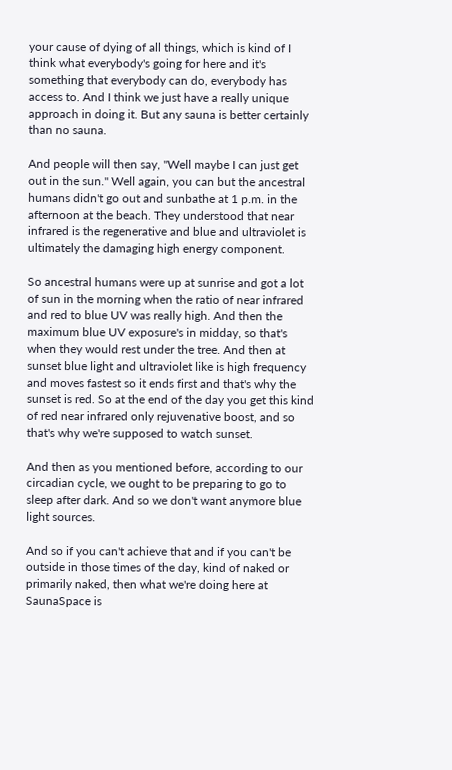your cause of dying of all things, which is kind of I think what everybody's going for here and it's something that everybody can do, everybody has access to. And I think we just have a really unique approach in doing it. But any sauna is better certainly than no sauna.

And people will then say, "Well maybe I can just get out in the sun." Well again, you can but the ancestral humans didn't go out and sunbathe at 1 p.m. in the afternoon at the beach. They understood that near infrared is the regenerative and blue and ultraviolet is ultimately the damaging high energy component.

So ancestral humans were up at sunrise and got a lot of sun in the morning when the ratio of near infrared and red to blue UV was really high. And then the maximum blue UV exposure's in midday, so that's when they would rest under the tree. And then at sunset blue light and ultraviolet like is high frequency and moves fastest so it ends first and that's why the sunset is red. So at the end of the day you get this kind of red near infrared only rejuvenative boost, and so that's why we're supposed to watch sunset.

And then as you mentioned before, according to our circadian cycle, we ought to be preparing to go to sleep after dark. And so we don't want anymore blue light sources.

And so if you can't achieve that and if you can't be outside in those times of the day, kind of naked or primarily naked, then what we're doing here at SaunaSpace is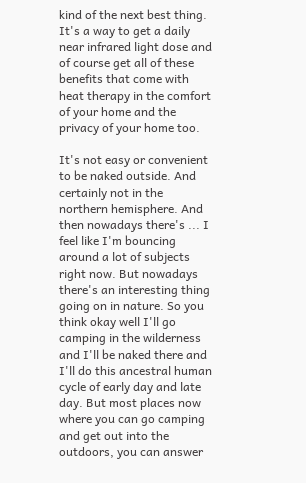kind of the next best thing. It's a way to get a daily near infrared light dose and of course get all of these benefits that come with heat therapy in the comfort of your home and the privacy of your home too.

It's not easy or convenient to be naked outside. And certainly not in the northern hemisphere. And then nowadays there's ... I feel like I'm bouncing around a lot of subjects right now. But nowadays there's an interesting thing going on in nature. So you think okay well I'll go camping in the wilderness and I'll be naked there and I'll do this ancestral human cycle of early day and late day. But most places now where you can go camping and get out into the outdoors, you can answer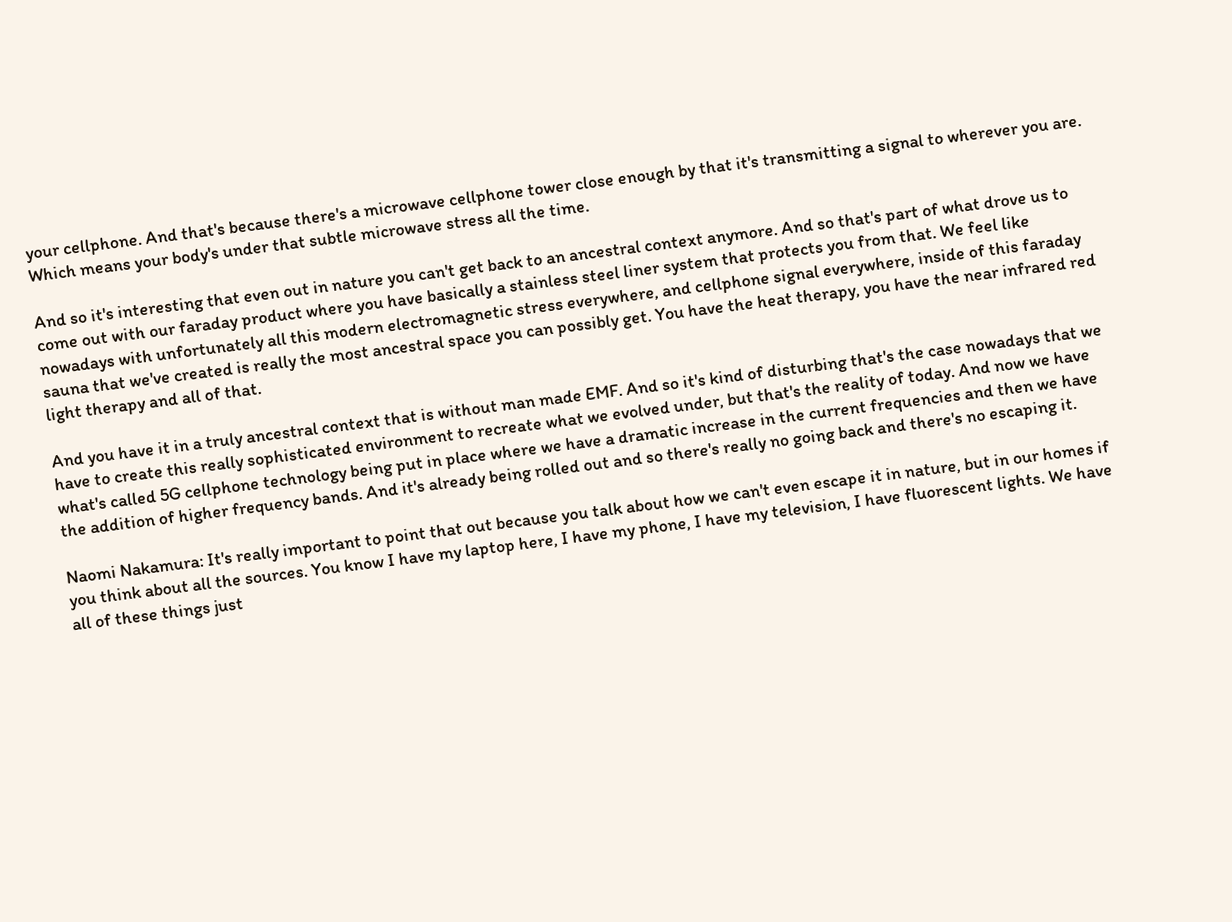your cellphone. And that's because there's a microwave cellphone tower close enough by that it's transmitting a signal to wherever you are. Which means your body's under that subtle microwave stress all the time.

And so it's interesting that even out in nature you can't get back to an ancestral context anymore. And so that's part of what drove us to come out with our faraday product where you have basically a stainless steel liner system that protects you from that. We feel like nowadays with unfortunately all this modern electromagnetic stress everywhere, and cellphone signal everywhere, inside of this faraday sauna that we've created is really the most ancestral space you can possibly get. You have the heat therapy, you have the near infrared red light therapy and all of that.

And you have it in a truly ancestral context that is without man made EMF. And so it's kind of disturbing that's the case nowadays that we have to create this really sophisticated environment to recreate what we evolved under, but that's the reality of today. And now we have what's called 5G cellphone technology being put in place where we have a dramatic increase in the current frequencies and then we have the addition of higher frequency bands. And it's already being rolled out and so there's really no going back and there's no escaping it.

Naomi Nakamura: It's really important to point that out because you talk about how we can't even escape it in nature, but in our homes if you think about all the sources. You know I have my laptop here, I have my phone, I have my television, I have fluorescent lights. We have all of these things just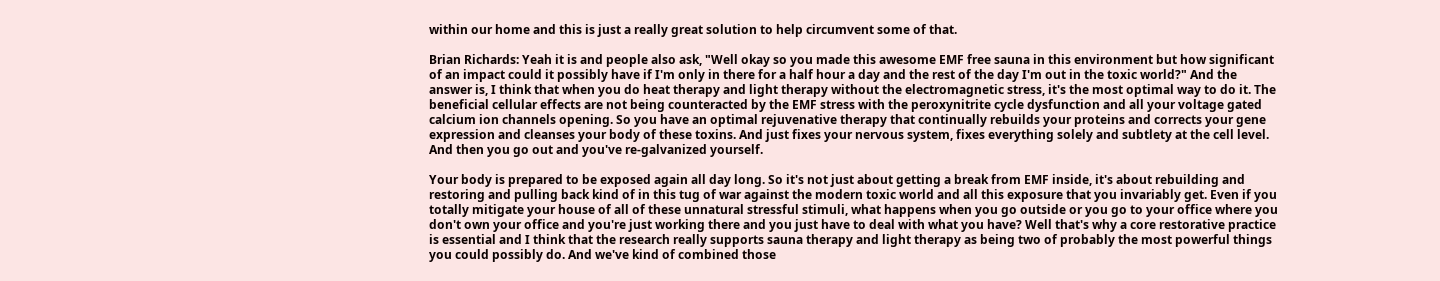within our home and this is just a really great solution to help circumvent some of that.

Brian Richards: Yeah it is and people also ask, "Well okay so you made this awesome EMF free sauna in this environment but how significant of an impact could it possibly have if I'm only in there for a half hour a day and the rest of the day I'm out in the toxic world?" And the answer is, I think that when you do heat therapy and light therapy without the electromagnetic stress, it's the most optimal way to do it. The beneficial cellular effects are not being counteracted by the EMF stress with the peroxynitrite cycle dysfunction and all your voltage gated calcium ion channels opening. So you have an optimal rejuvenative therapy that continually rebuilds your proteins and corrects your gene expression and cleanses your body of these toxins. And just fixes your nervous system, fixes everything solely and subtlety at the cell level. And then you go out and you've re-galvanized yourself.

Your body is prepared to be exposed again all day long. So it's not just about getting a break from EMF inside, it's about rebuilding and restoring and pulling back kind of in this tug of war against the modern toxic world and all this exposure that you invariably get. Even if you totally mitigate your house of all of these unnatural stressful stimuli, what happens when you go outside or you go to your office where you don't own your office and you're just working there and you just have to deal with what you have? Well that's why a core restorative practice is essential and I think that the research really supports sauna therapy and light therapy as being two of probably the most powerful things you could possibly do. And we've kind of combined those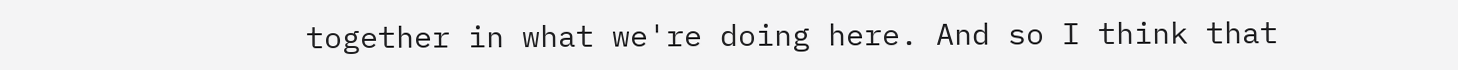together in what we're doing here. And so I think that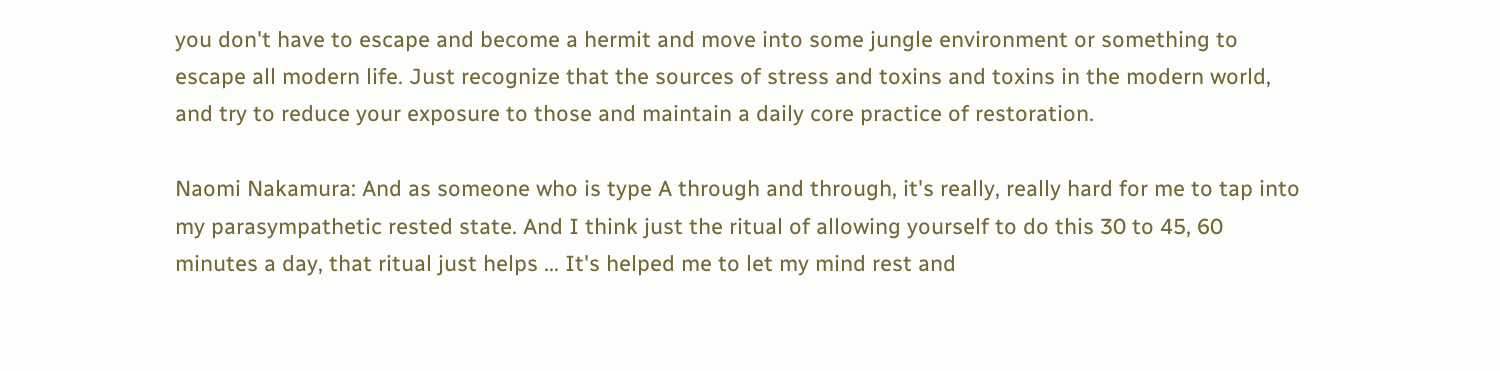you don't have to escape and become a hermit and move into some jungle environment or something to escape all modern life. Just recognize that the sources of stress and toxins and toxins in the modern world, and try to reduce your exposure to those and maintain a daily core practice of restoration.

Naomi Nakamura: And as someone who is type A through and through, it's really, really hard for me to tap into my parasympathetic rested state. And I think just the ritual of allowing yourself to do this 30 to 45, 60 minutes a day, that ritual just helps ... It's helped me to let my mind rest and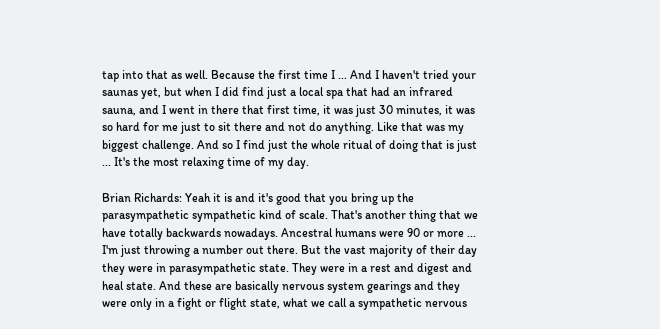tap into that as well. Because the first time I ... And I haven't tried your saunas yet, but when I did find just a local spa that had an infrared sauna, and I went in there that first time, it was just 30 minutes, it was so hard for me just to sit there and not do anything. Like that was my biggest challenge. And so I find just the whole ritual of doing that is just ... It's the most relaxing time of my day.

Brian Richards: Yeah it is and it's good that you bring up the parasympathetic sympathetic kind of scale. That's another thing that we have totally backwards nowadays. Ancestral humans were 90 or more ... I'm just throwing a number out there. But the vast majority of their day they were in parasympathetic state. They were in a rest and digest and heal state. And these are basically nervous system gearings and they were only in a fight or flight state, what we call a sympathetic nervous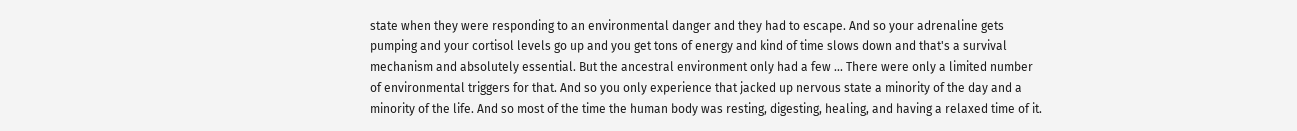state when they were responding to an environmental danger and they had to escape. And so your adrenaline gets pumping and your cortisol levels go up and you get tons of energy and kind of time slows down and that's a survival mechanism and absolutely essential. But the ancestral environment only had a few ... There were only a limited number of environmental triggers for that. And so you only experience that jacked up nervous state a minority of the day and a minority of the life. And so most of the time the human body was resting, digesting, healing, and having a relaxed time of it.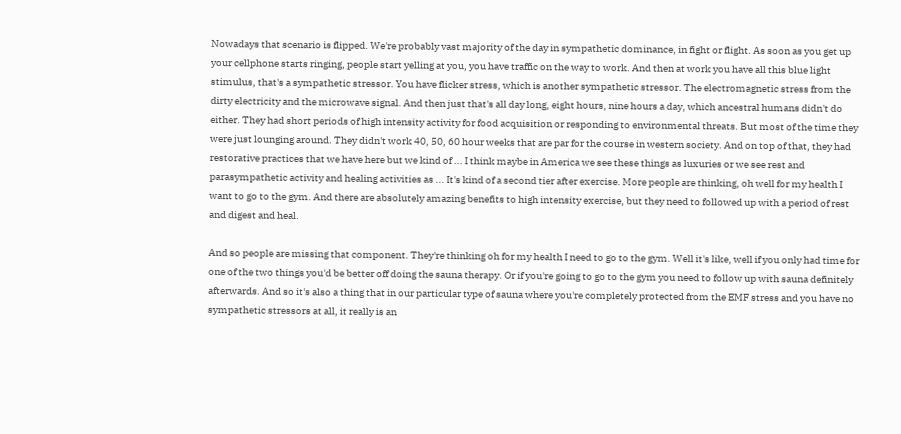Nowadays that scenario is flipped. We're probably vast majority of the day in sympathetic dominance, in fight or flight. As soon as you get up your cellphone starts ringing, people start yelling at you, you have traffic on the way to work. And then at work you have all this blue light stimulus, that's a sympathetic stressor. You have flicker stress, which is another sympathetic stressor. The electromagnetic stress from the dirty electricity and the microwave signal. And then just that's all day long, eight hours, nine hours a day, which ancestral humans didn't do either. They had short periods of high intensity activity for food acquisition or responding to environmental threats. But most of the time they were just lounging around. They didn't work 40, 50, 60 hour weeks that are par for the course in western society. And on top of that, they had restorative practices that we have here but we kind of ... I think maybe in America we see these things as luxuries or we see rest and parasympathetic activity and healing activities as ... It's kind of a second tier after exercise. More people are thinking, oh well for my health I want to go to the gym. And there are absolutely amazing benefits to high intensity exercise, but they need to followed up with a period of rest and digest and heal.

And so people are missing that component. They're thinking oh for my health I need to go to the gym. Well it's like, well if you only had time for one of the two things you'd be better off doing the sauna therapy. Or if you're going to go to the gym you need to follow up with sauna definitely afterwards. And so it's also a thing that in our particular type of sauna where you're completely protected from the EMF stress and you have no sympathetic stressors at all, it really is an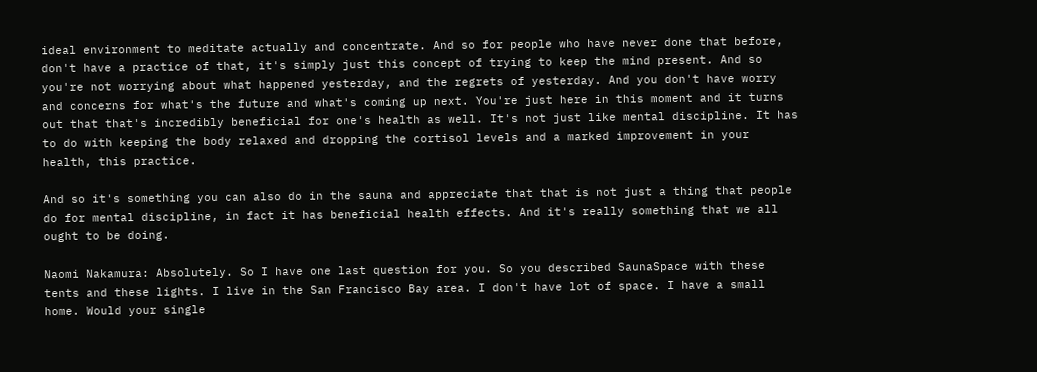ideal environment to meditate actually and concentrate. And so for people who have never done that before, don't have a practice of that, it's simply just this concept of trying to keep the mind present. And so you're not worrying about what happened yesterday, and the regrets of yesterday. And you don't have worry and concerns for what's the future and what's coming up next. You're just here in this moment and it turns out that that's incredibly beneficial for one's health as well. It's not just like mental discipline. It has to do with keeping the body relaxed and dropping the cortisol levels and a marked improvement in your health, this practice.

And so it's something you can also do in the sauna and appreciate that that is not just a thing that people do for mental discipline, in fact it has beneficial health effects. And it's really something that we all ought to be doing.

Naomi Nakamura: Absolutely. So I have one last question for you. So you described SaunaSpace with these tents and these lights. I live in the San Francisco Bay area. I don't have lot of space. I have a small home. Would your single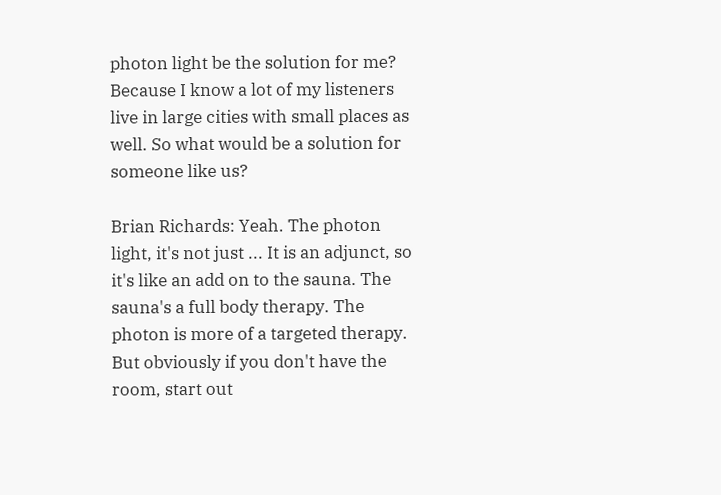photon light be the solution for me? Because I know a lot of my listeners live in large cities with small places as well. So what would be a solution for someone like us?

Brian Richards: Yeah. The photon light, it's not just ... It is an adjunct, so it's like an add on to the sauna. The sauna's a full body therapy. The photon is more of a targeted therapy. But obviously if you don't have the room, start out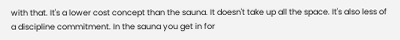with that. It's a lower cost concept than the sauna. It doesn't take up all the space. It's also less of a discipline commitment. In the sauna you get in for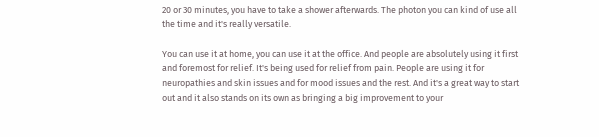20 or 30 minutes, you have to take a shower afterwards. The photon you can kind of use all the time and it's really versatile.

You can use it at home, you can use it at the office. And people are absolutely using it first and foremost for relief. It's being used for relief from pain. People are using it for neuropathies and skin issues and for mood issues and the rest. And it's a great way to start out and it also stands on its own as bringing a big improvement to your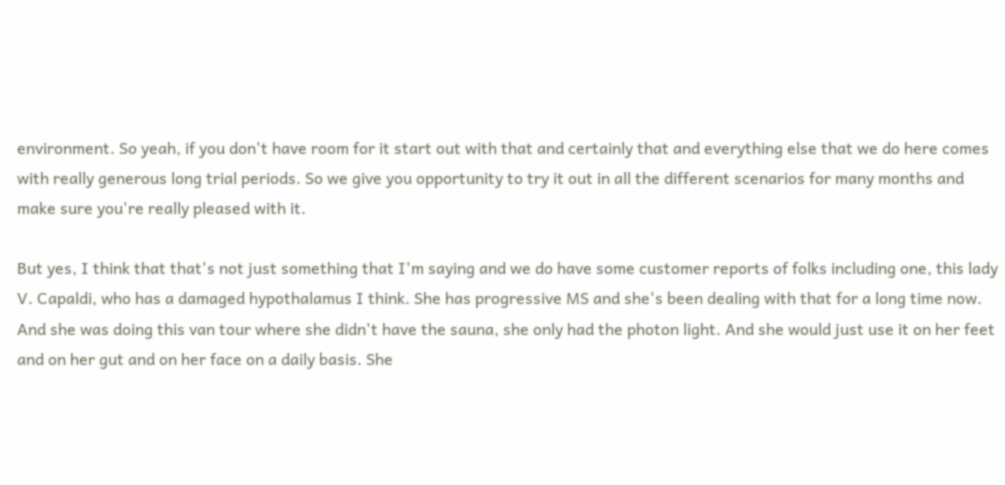environment. So yeah, if you don't have room for it start out with that and certainly that and everything else that we do here comes with really generous long trial periods. So we give you opportunity to try it out in all the different scenarios for many months and make sure you're really pleased with it.

But yes, I think that that's not just something that I'm saying and we do have some customer reports of folks including one, this lady V. Capaldi, who has a damaged hypothalamus I think. She has progressive MS and she's been dealing with that for a long time now. And she was doing this van tour where she didn't have the sauna, she only had the photon light. And she would just use it on her feet and on her gut and on her face on a daily basis. She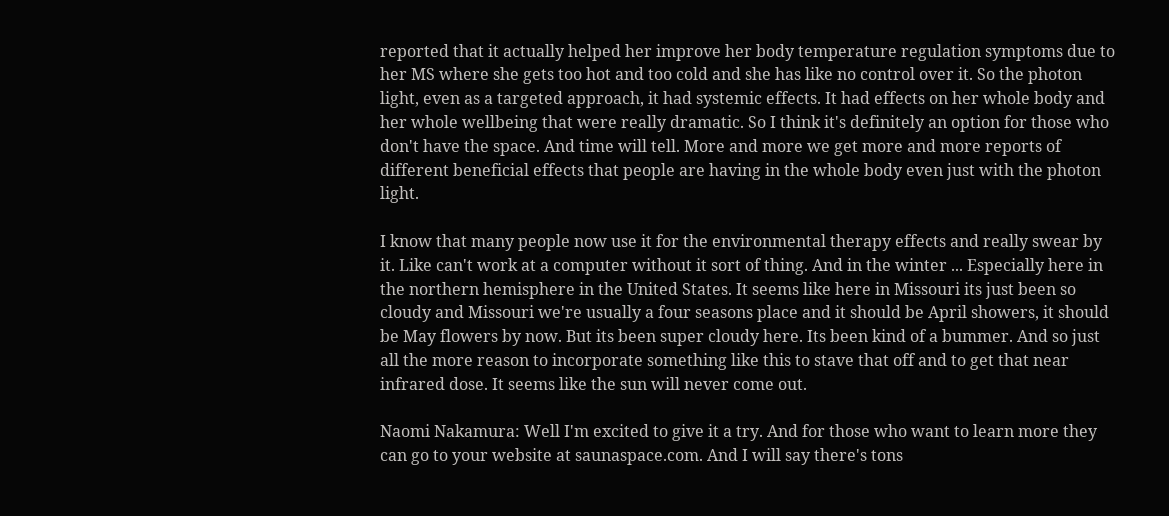reported that it actually helped her improve her body temperature regulation symptoms due to her MS where she gets too hot and too cold and she has like no control over it. So the photon light, even as a targeted approach, it had systemic effects. It had effects on her whole body and her whole wellbeing that were really dramatic. So I think it's definitely an option for those who don't have the space. And time will tell. More and more we get more and more reports of different beneficial effects that people are having in the whole body even just with the photon light.

I know that many people now use it for the environmental therapy effects and really swear by it. Like can't work at a computer without it sort of thing. And in the winter ... Especially here in the northern hemisphere in the United States. It seems like here in Missouri its just been so cloudy and Missouri we're usually a four seasons place and it should be April showers, it should be May flowers by now. But its been super cloudy here. Its been kind of a bummer. And so just all the more reason to incorporate something like this to stave that off and to get that near infrared dose. It seems like the sun will never come out.

Naomi Nakamura: Well I'm excited to give it a try. And for those who want to learn more they can go to your website at saunaspace.com. And I will say there's tons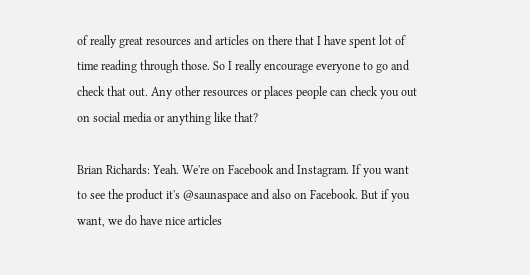of really great resources and articles on there that I have spent lot of time reading through those. So I really encourage everyone to go and check that out. Any other resources or places people can check you out on social media or anything like that?

Brian Richards: Yeah. We're on Facebook and Instagram. If you want to see the product it's @saunaspace and also on Facebook. But if you want, we do have nice articles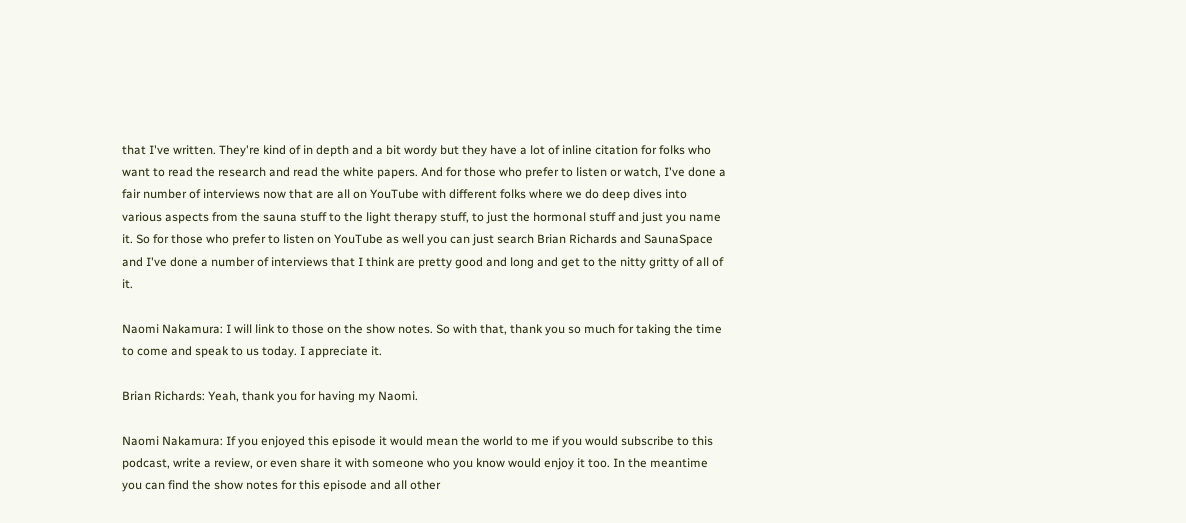that I've written. They're kind of in depth and a bit wordy but they have a lot of inline citation for folks who want to read the research and read the white papers. And for those who prefer to listen or watch, I've done a fair number of interviews now that are all on YouTube with different folks where we do deep dives into various aspects from the sauna stuff to the light therapy stuff, to just the hormonal stuff and just you name it. So for those who prefer to listen on YouTube as well you can just search Brian Richards and SaunaSpace and I've done a number of interviews that I think are pretty good and long and get to the nitty gritty of all of it.

Naomi Nakamura: I will link to those on the show notes. So with that, thank you so much for taking the time to come and speak to us today. I appreciate it.

Brian Richards: Yeah, thank you for having my Naomi.

Naomi Nakamura: If you enjoyed this episode it would mean the world to me if you would subscribe to this podcast, write a review, or even share it with someone who you know would enjoy it too. In the meantime you can find the show notes for this episode and all other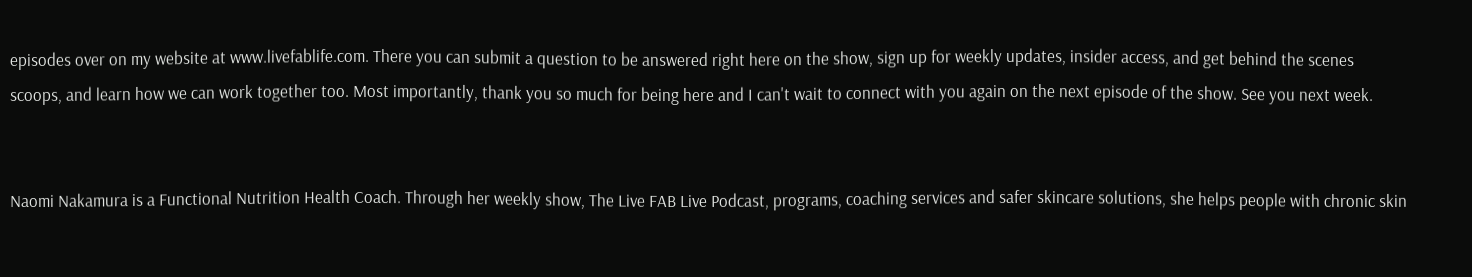episodes over on my website at www.livefablife.com. There you can submit a question to be answered right here on the show, sign up for weekly updates, insider access, and get behind the scenes scoops, and learn how we can work together too. Most importantly, thank you so much for being here and I can't wait to connect with you again on the next episode of the show. See you next week.


Naomi Nakamura is a Functional Nutrition Health Coach. Through her weekly show, The Live FAB Live Podcast, programs, coaching services and safer skincare solutions, she helps people with chronic skin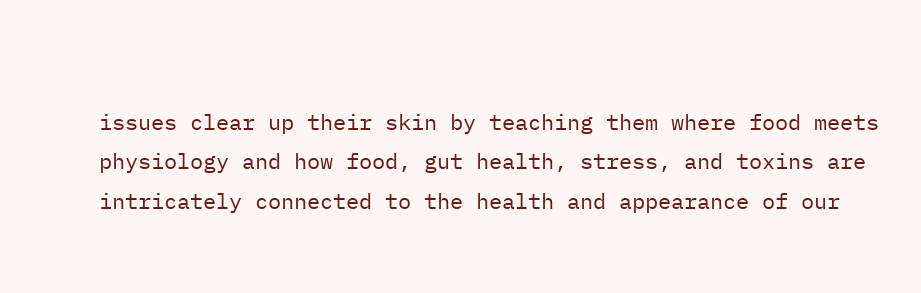issues clear up their skin by teaching them where food meets physiology and how food, gut health, stress, and toxins are intricately connected to the health and appearance of our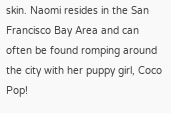skin. Naomi resides in the San Francisco Bay Area and can often be found romping around the city with her puppy girl, Coco Pop!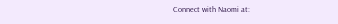Connect with Naomi at: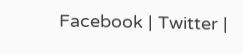Facebook | Twitter |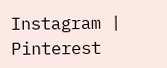Instagram | Pinterest